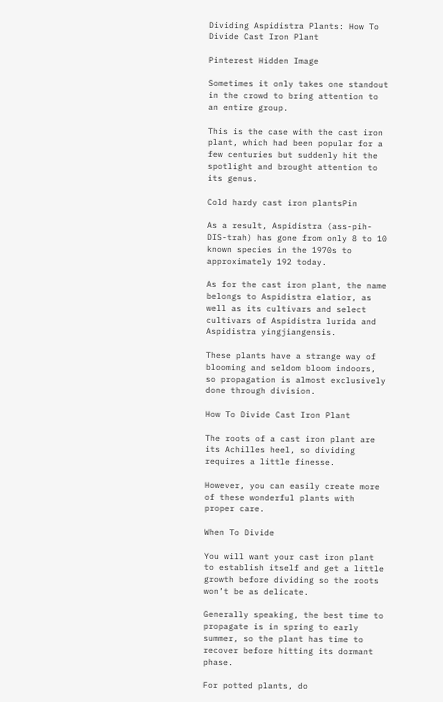Dividing Aspidistra Plants: How To Divide Cast Iron Plant

Pinterest Hidden Image

Sometimes it only takes one standout in the crowd to bring attention to an entire group.

This is the case with the cast iron plant, which had been popular for a few centuries but suddenly hit the spotlight and brought attention to its genus.

Cold hardy cast iron plantsPin

As a result, Aspidistra (ass-pih-DIS-trah) has gone from only 8 to 10 known species in the 1970s to approximately 192 today.

As for the cast iron plant, the name belongs to Aspidistra elatior, as well as its cultivars and select cultivars of Aspidistra lurida and Aspidistra yingjiangensis.

These plants have a strange way of blooming and seldom bloom indoors, so propagation is almost exclusively done through division.

How To Divide Cast Iron Plant

The roots of a cast iron plant are its Achilles heel, so dividing requires a little finesse.

However, you can easily create more of these wonderful plants with proper care.

When To Divide

You will want your cast iron plant to establish itself and get a little growth before dividing so the roots won’t be as delicate.

Generally speaking, the best time to propagate is in spring to early summer, so the plant has time to recover before hitting its dormant phase.

For potted plants, do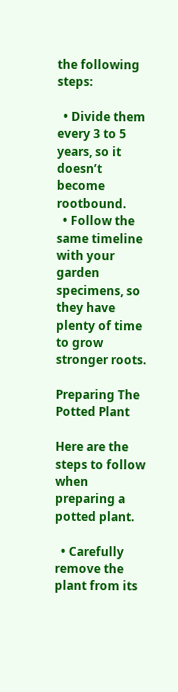the following steps:

  • Divide them every 3 to 5 years, so it doesn’t become rootbound.
  • Follow the same timeline with your garden specimens, so they have plenty of time to grow stronger roots.

Preparing The Potted Plant

Here are the steps to follow when preparing a potted plant.

  • Carefully remove the plant from its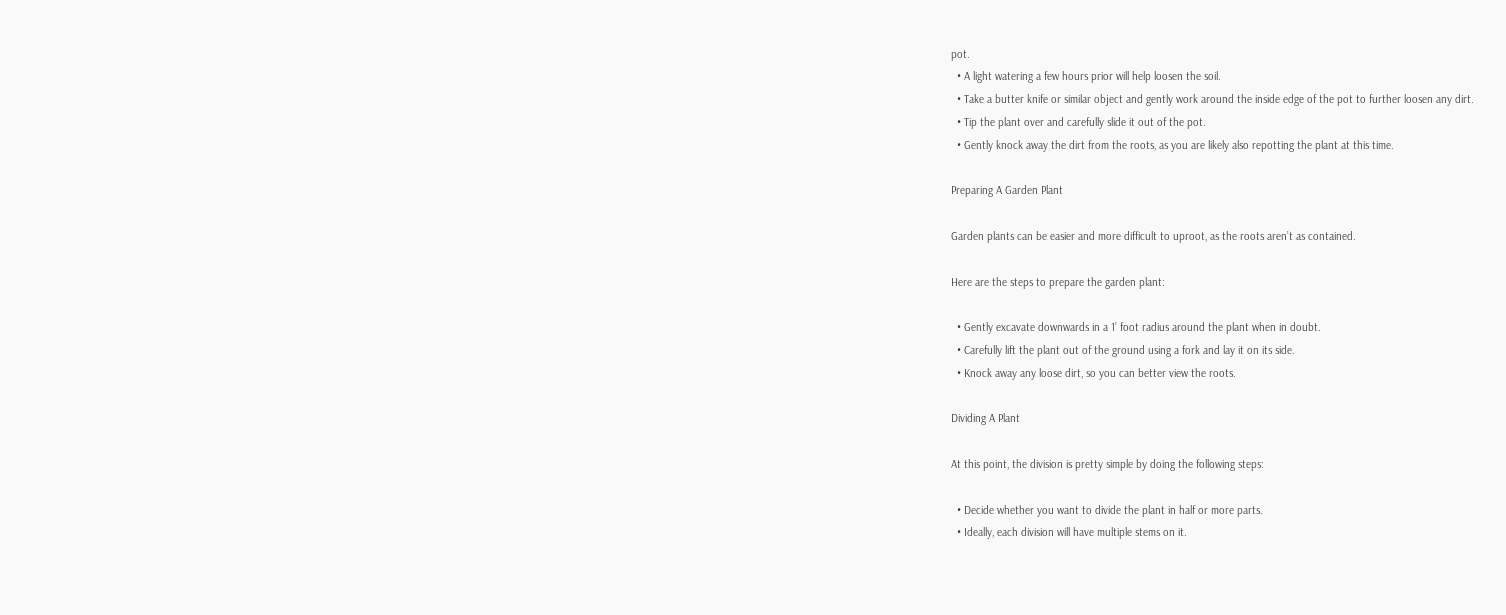pot.
  • A light watering a few hours prior will help loosen the soil.
  • Take a butter knife or similar object and gently work around the inside edge of the pot to further loosen any dirt.
  • Tip the plant over and carefully slide it out of the pot.
  • Gently knock away the dirt from the roots, as you are likely also repotting the plant at this time.

Preparing A Garden Plant

Garden plants can be easier and more difficult to uproot, as the roots aren’t as contained.

Here are the steps to prepare the garden plant:

  • Gently excavate downwards in a 1’ foot radius around the plant when in doubt.
  • Carefully lift the plant out of the ground using a fork and lay it on its side.
  • Knock away any loose dirt, so you can better view the roots.

Dividing A Plant

At this point, the division is pretty simple by doing the following steps:

  • Decide whether you want to divide the plant in half or more parts.
  • Ideally, each division will have multiple stems on it.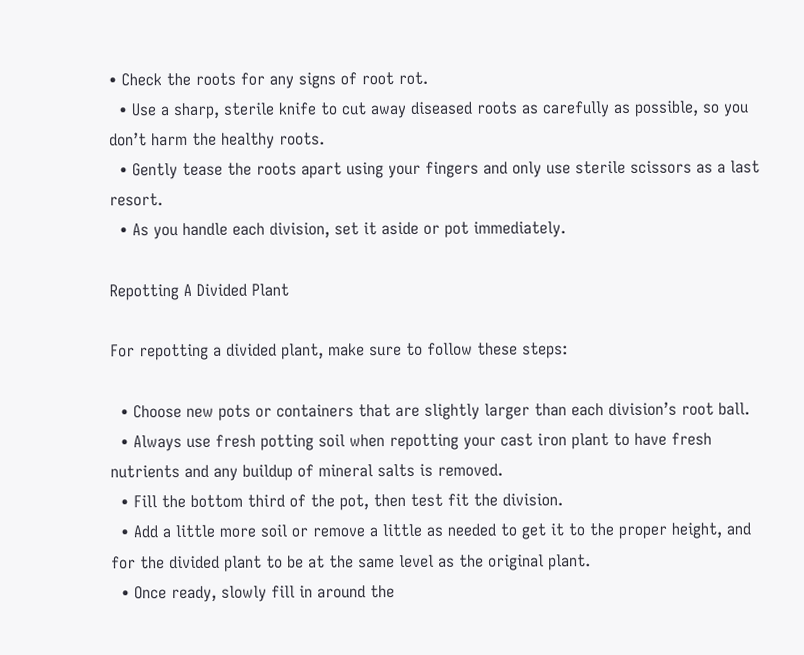• Check the roots for any signs of root rot.
  • Use a sharp, sterile knife to cut away diseased roots as carefully as possible, so you don’t harm the healthy roots.
  • Gently tease the roots apart using your fingers and only use sterile scissors as a last resort.
  • As you handle each division, set it aside or pot immediately.

Repotting A Divided Plant

For repotting a divided plant, make sure to follow these steps:

  • Choose new pots or containers that are slightly larger than each division’s root ball.
  • Always use fresh potting soil when repotting your cast iron plant to have fresh nutrients and any buildup of mineral salts is removed.
  • Fill the bottom third of the pot, then test fit the division.
  • Add a little more soil or remove a little as needed to get it to the proper height, and for the divided plant to be at the same level as the original plant.
  • Once ready, slowly fill in around the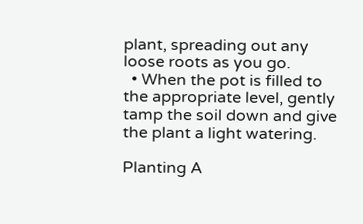plant, spreading out any loose roots as you go.
  • When the pot is filled to the appropriate level, gently tamp the soil down and give the plant a light watering.

Planting A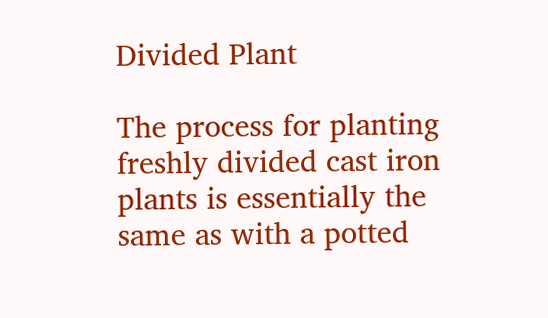Divided Plant

The process for planting freshly divided cast iron plants is essentially the same as with a potted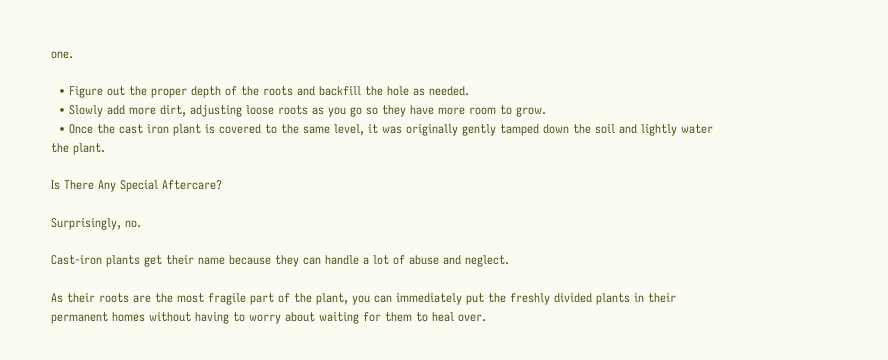one.

  • Figure out the proper depth of the roots and backfill the hole as needed.
  • Slowly add more dirt, adjusting loose roots as you go so they have more room to grow.
  • Once the cast iron plant is covered to the same level, it was originally gently tamped down the soil and lightly water the plant.

Is There Any Special Aftercare?

Surprisingly, no.

Cast-iron plants get their name because they can handle a lot of abuse and neglect.

As their roots are the most fragile part of the plant, you can immediately put the freshly divided plants in their permanent homes without having to worry about waiting for them to heal over.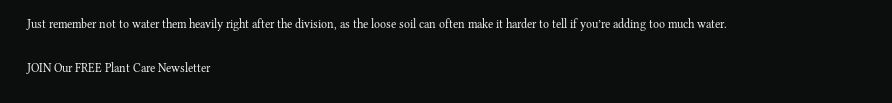Just remember not to water them heavily right after the division, as the loose soil can often make it harder to tell if you’re adding too much water.

JOIN Our FREE Plant Care Newsletter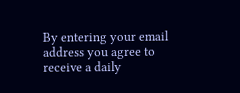By entering your email address you agree to receive a daily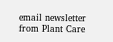email newsletter from Plant Care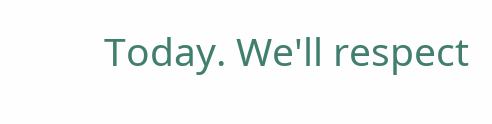Today. We'll respect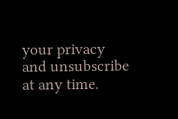your privacy and unsubscribe at any time.